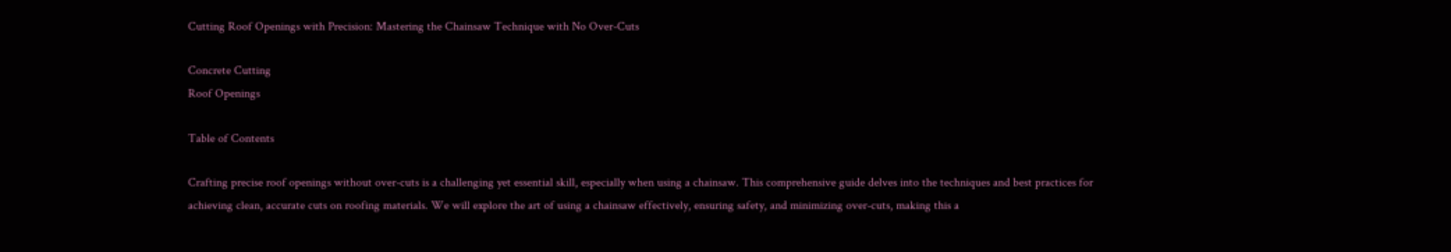Cutting Roof Openings with Precision: Mastering the Chainsaw Technique with No Over-Cuts

Concrete Cutting
Roof Openings

Table of Contents

Crafting precise roof openings without over-cuts is a challenging yet essential skill, especially when using a chainsaw. This comprehensive guide delves into the techniques and best practices for achieving clean, accurate cuts on roofing materials. We will explore the art of using a chainsaw effectively, ensuring safety, and minimizing over-cuts, making this a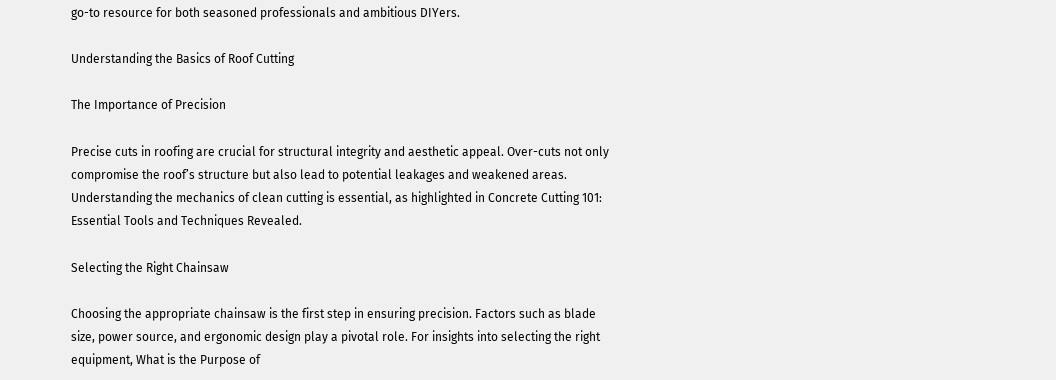go-to resource for both seasoned professionals and ambitious DIYers.

Understanding the Basics of Roof Cutting

The Importance of Precision

Precise cuts in roofing are crucial for structural integrity and aesthetic appeal. Over-cuts not only compromise the roof’s structure but also lead to potential leakages and weakened areas. Understanding the mechanics of clean cutting is essential, as highlighted in Concrete Cutting 101: Essential Tools and Techniques Revealed.

Selecting the Right Chainsaw

Choosing the appropriate chainsaw is the first step in ensuring precision. Factors such as blade size, power source, and ergonomic design play a pivotal role. For insights into selecting the right equipment, What is the Purpose of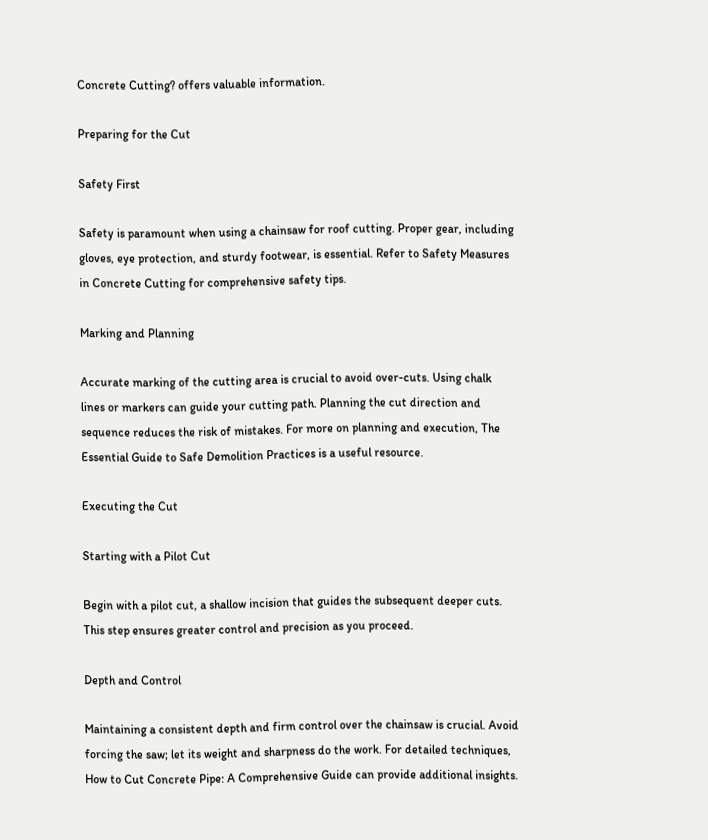Concrete Cutting? offers valuable information.

Preparing for the Cut

Safety First

Safety is paramount when using a chainsaw for roof cutting. Proper gear, including gloves, eye protection, and sturdy footwear, is essential. Refer to Safety Measures in Concrete Cutting for comprehensive safety tips.

Marking and Planning

Accurate marking of the cutting area is crucial to avoid over-cuts. Using chalk lines or markers can guide your cutting path. Planning the cut direction and sequence reduces the risk of mistakes. For more on planning and execution, The Essential Guide to Safe Demolition Practices is a useful resource.

Executing the Cut

Starting with a Pilot Cut

Begin with a pilot cut, a shallow incision that guides the subsequent deeper cuts. This step ensures greater control and precision as you proceed.

Depth and Control

Maintaining a consistent depth and firm control over the chainsaw is crucial. Avoid forcing the saw; let its weight and sharpness do the work. For detailed techniques, How to Cut Concrete Pipe: A Comprehensive Guide can provide additional insights.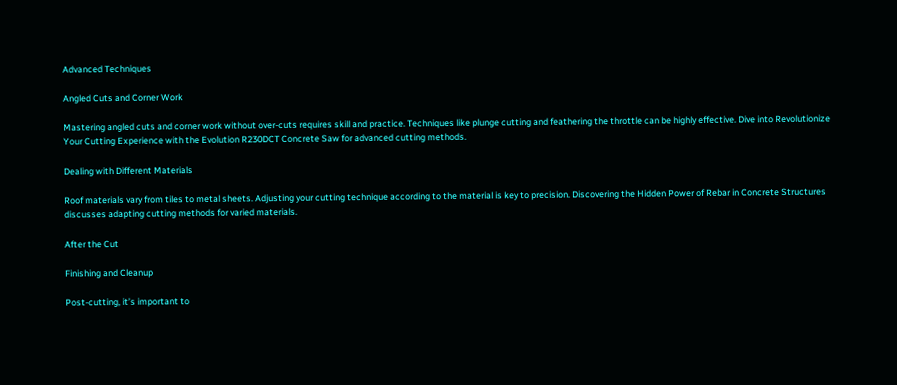Advanced Techniques

Angled Cuts and Corner Work

Mastering angled cuts and corner work without over-cuts requires skill and practice. Techniques like plunge cutting and feathering the throttle can be highly effective. Dive into Revolutionize Your Cutting Experience with the Evolution R230DCT Concrete Saw for advanced cutting methods.

Dealing with Different Materials

Roof materials vary from tiles to metal sheets. Adjusting your cutting technique according to the material is key to precision. Discovering the Hidden Power of Rebar in Concrete Structures discusses adapting cutting methods for varied materials.

After the Cut

Finishing and Cleanup

Post-cutting, it’s important to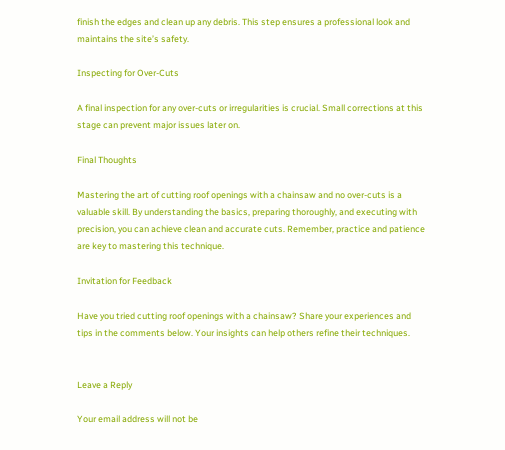finish the edges and clean up any debris. This step ensures a professional look and maintains the site’s safety.

Inspecting for Over-Cuts

A final inspection for any over-cuts or irregularities is crucial. Small corrections at this stage can prevent major issues later on.

Final Thoughts

Mastering the art of cutting roof openings with a chainsaw and no over-cuts is a valuable skill. By understanding the basics, preparing thoroughly, and executing with precision, you can achieve clean and accurate cuts. Remember, practice and patience are key to mastering this technique.

Invitation for Feedback

Have you tried cutting roof openings with a chainsaw? Share your experiences and tips in the comments below. Your insights can help others refine their techniques.


Leave a Reply

Your email address will not be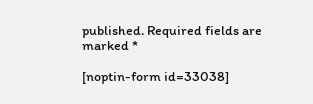published. Required fields are marked *

[noptin-form id=33038]